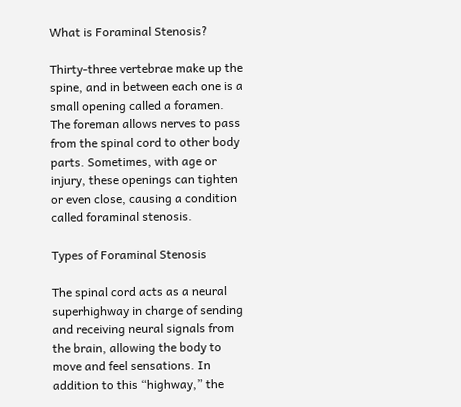What is Foraminal Stenosis?

Thirty-three vertebrae make up the spine, and in between each one is a small opening called a foramen. The foreman allows nerves to pass from the spinal cord to other body parts. Sometimes, with age or injury, these openings can tighten or even close, causing a condition called foraminal stenosis.

Types of Foraminal Stenosis

The spinal cord acts as a neural superhighway in charge of sending and receiving neural signals from the brain, allowing the body to move and feel sensations. In addition to this “highway,” the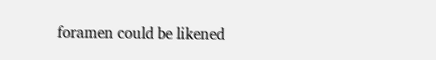foramen could be likened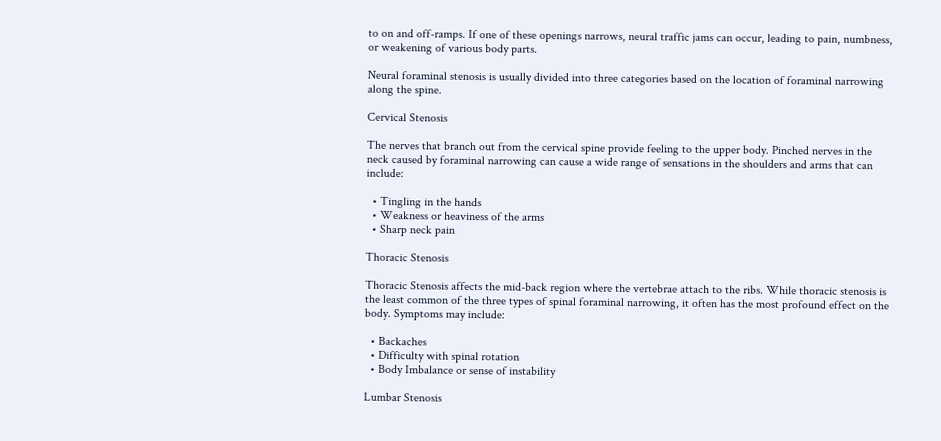to on and off-ramps. If one of these openings narrows, neural traffic jams can occur, leading to pain, numbness, or weakening of various body parts.

Neural foraminal stenosis is usually divided into three categories based on the location of foraminal narrowing along the spine.

Cervical Stenosis

The nerves that branch out from the cervical spine provide feeling to the upper body. Pinched nerves in the neck caused by foraminal narrowing can cause a wide range of sensations in the shoulders and arms that can include:

  • Tingling in the hands
  • Weakness or heaviness of the arms
  • Sharp neck pain

Thoracic Stenosis

Thoracic Stenosis affects the mid-back region where the vertebrae attach to the ribs. While thoracic stenosis is the least common of the three types of spinal foraminal narrowing, it often has the most profound effect on the body. Symptoms may include:

  • Backaches
  • Difficulty with spinal rotation
  • Body Imbalance or sense of instability

Lumbar Stenosis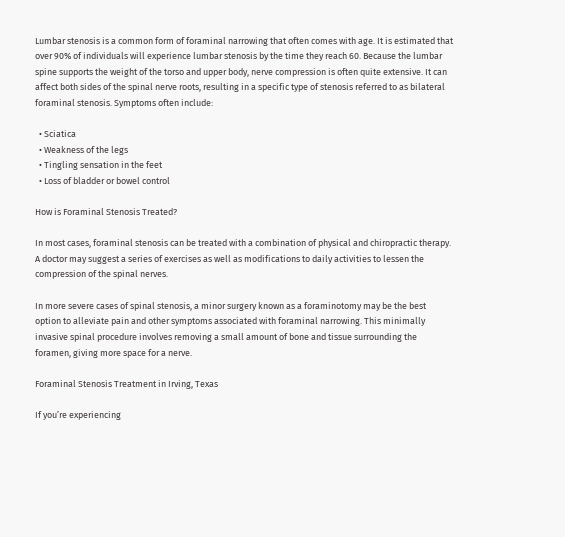Lumbar stenosis is a common form of foraminal narrowing that often comes with age. It is estimated that over 90% of individuals will experience lumbar stenosis by the time they reach 60. Because the lumbar spine supports the weight of the torso and upper body, nerve compression is often quite extensive. It can affect both sides of the spinal nerve roots, resulting in a specific type of stenosis referred to as bilateral foraminal stenosis. Symptoms often include:

  • Sciatica
  • Weakness of the legs
  • Tingling sensation in the feet
  • Loss of bladder or bowel control

How is Foraminal Stenosis Treated?

In most cases, foraminal stenosis can be treated with a combination of physical and chiropractic therapy. A doctor may suggest a series of exercises as well as modifications to daily activities to lessen the compression of the spinal nerves.

In more severe cases of spinal stenosis, a minor surgery known as a foraminotomy may be the best option to alleviate pain and other symptoms associated with foraminal narrowing. This minimally invasive spinal procedure involves removing a small amount of bone and tissue surrounding the foramen, giving more space for a nerve.

Foraminal Stenosis Treatment in Irving, Texas

If you’re experiencing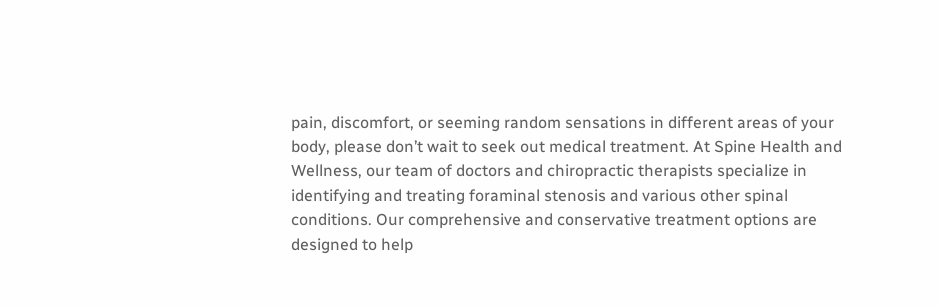pain, discomfort, or seeming random sensations in different areas of your body, please don’t wait to seek out medical treatment. At Spine Health and Wellness, our team of doctors and chiropractic therapists specialize in identifying and treating foraminal stenosis and various other spinal conditions. Our comprehensive and conservative treatment options are designed to help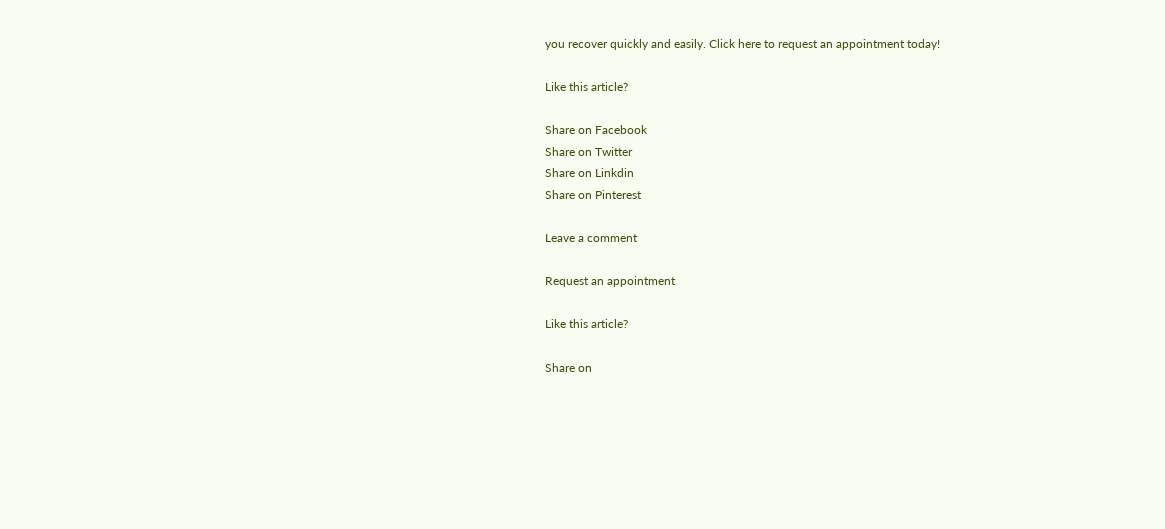you recover quickly and easily. Click here to request an appointment today!

Like this article?

Share on Facebook
Share on Twitter
Share on Linkdin
Share on Pinterest

Leave a comment

Request an appointment

Like this article?

Share on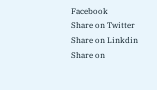Facebook
Share on Twitter
Share on Linkdin
Share on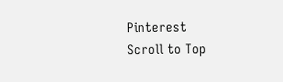Pinterest
Scroll to Top